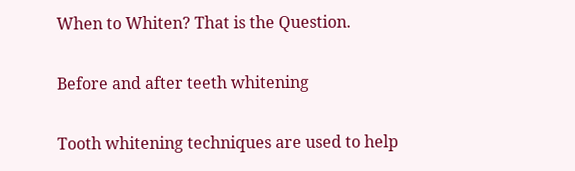When to Whiten? That is the Question.

Before and after teeth whitening

Tooth whitening techniques are used to help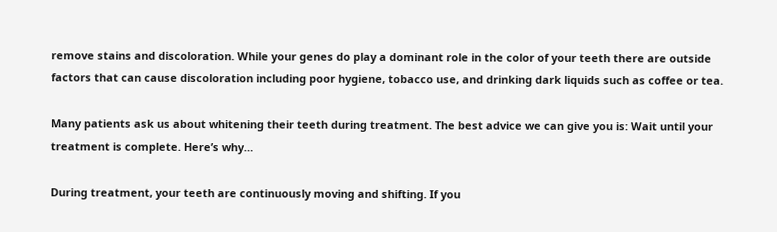remove stains and discoloration. While your genes do play a dominant role in the color of your teeth there are outside factors that can cause discoloration including poor hygiene, tobacco use, and drinking dark liquids such as coffee or tea.

Many patients ask us about whitening their teeth during treatment. The best advice we can give you is: Wait until your treatment is complete. Here’s why…

During treatment, your teeth are continuously moving and shifting. If you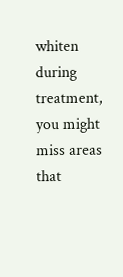whiten during treatment, you might miss areas that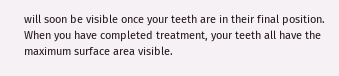will soon be visible once your teeth are in their final position. When you have completed treatment, your teeth all have the maximum surface area visible.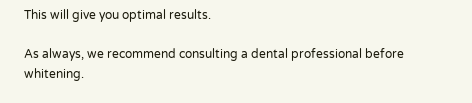This will give you optimal results.

As always, we recommend consulting a dental professional before whitening.